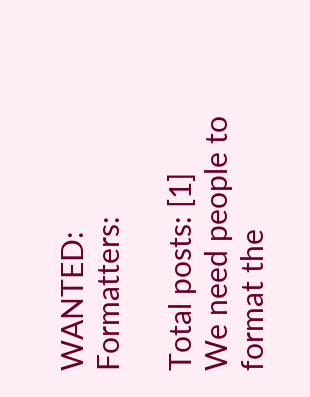WANTED: Formatters:

Total posts: [1]
We need people to format the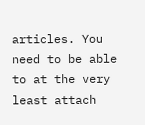articles. You need to be able to at the very least attach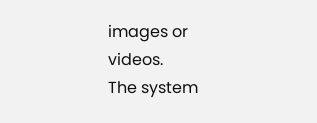images or videos.
The system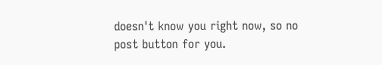doesn't know you right now, so no post button for you.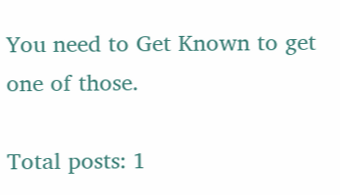You need to Get Known to get one of those.

Total posts: 1